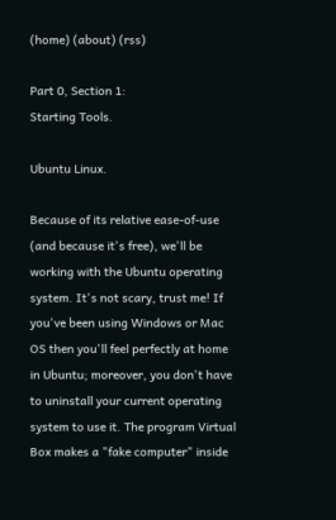(home) (about) (rss)

Part 0, Section 1:
Starting Tools.

Ubuntu Linux.

Because of its relative ease-of-use (and because it's free), we'll be working with the Ubuntu operating system. It's not scary, trust me! If you've been using Windows or Mac OS then you'll feel perfectly at home in Ubuntu; moreover, you don't have to uninstall your current operating system to use it. The program Virtual Box makes a "fake computer" inside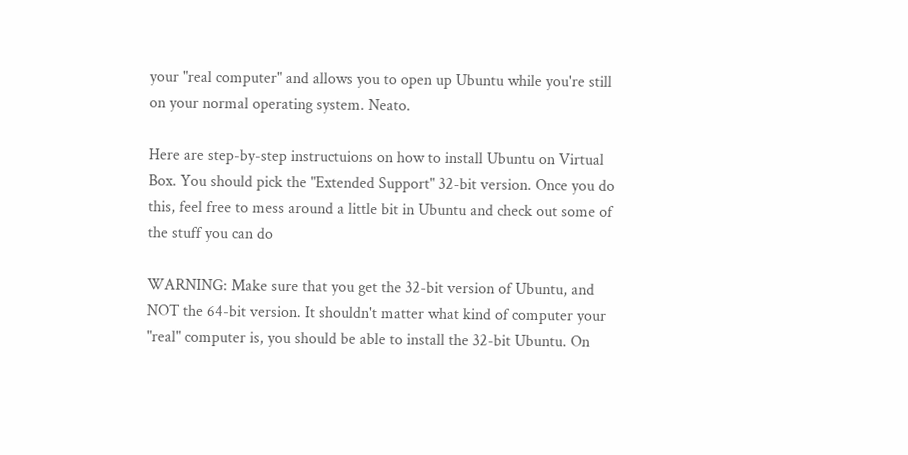your "real computer" and allows you to open up Ubuntu while you're still on your normal operating system. Neato.

Here are step-by-step instructuions on how to install Ubuntu on Virtual Box. You should pick the "Extended Support" 32-bit version. Once you do this, feel free to mess around a little bit in Ubuntu and check out some of the stuff you can do

WARNING: Make sure that you get the 32-bit version of Ubuntu, and NOT the 64-bit version. It shouldn't matter what kind of computer your "real" computer is, you should be able to install the 32-bit Ubuntu. On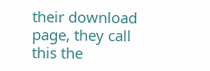their download page, they call this the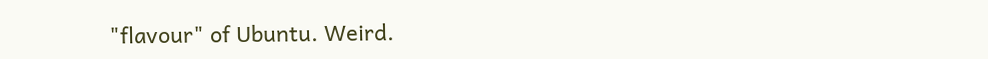"flavour" of Ubuntu. Weird.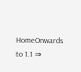HomeOnwards to 1.1 ⇒